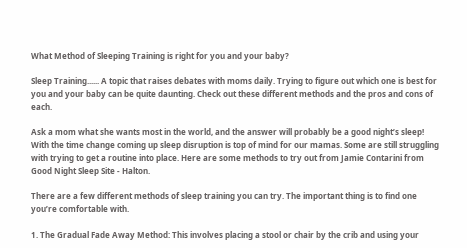What Method of Sleeping Training is right for you and your baby?

Sleep Training...... A topic that raises debates with moms daily. Trying to figure out which one is best for you and your baby can be quite daunting. Check out these different methods and the pros and cons of each.

Ask a mom what she wants most in the world, and the answer will probably be a good night’s sleep!  With the time change coming up sleep disruption is top of mind for our mamas. Some are still struggling with trying to get a routine into place. Here are some methods to try out from Jamie Contarini from Good Night Sleep Site - Halton.

There are a few different methods of sleep training you can try. The important thing is to find one you’re comfortable with.

1. The Gradual Fade Away Method: This involves placing a stool or chair by the crib and using your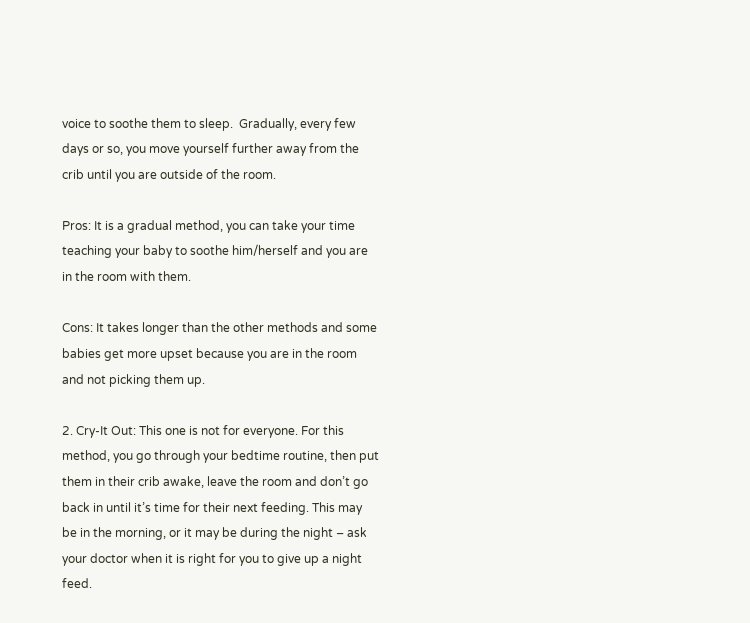voice to soothe them to sleep.  Gradually, every few days or so, you move yourself further away from the crib until you are outside of the room.

Pros: It is a gradual method, you can take your time teaching your baby to soothe him/herself and you are in the room with them.

Cons: It takes longer than the other methods and some babies get more upset because you are in the room and not picking them up.

2. Cry-It Out: This one is not for everyone. For this method, you go through your bedtime routine, then put them in their crib awake, leave the room and don’t go back in until it’s time for their next feeding. This may be in the morning, or it may be during the night – ask your doctor when it is right for you to give up a night feed.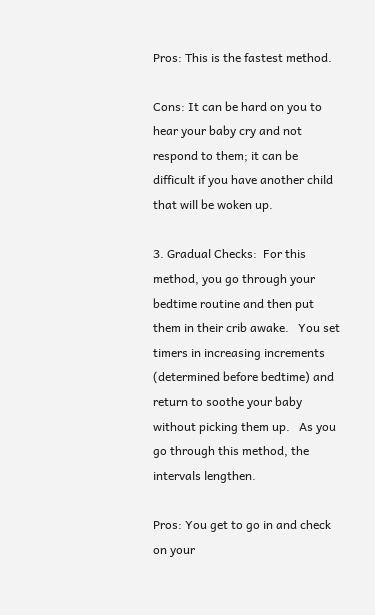Pros: This is the fastest method.

Cons: It can be hard on you to hear your baby cry and not respond to them; it can be difficult if you have another child that will be woken up.

3. Gradual Checks:  For this method, you go through your bedtime routine and then put them in their crib awake.   You set timers in increasing increments (determined before bedtime) and return to soothe your baby without picking them up.   As you go through this method, the intervals lengthen.

Pros: You get to go in and check on your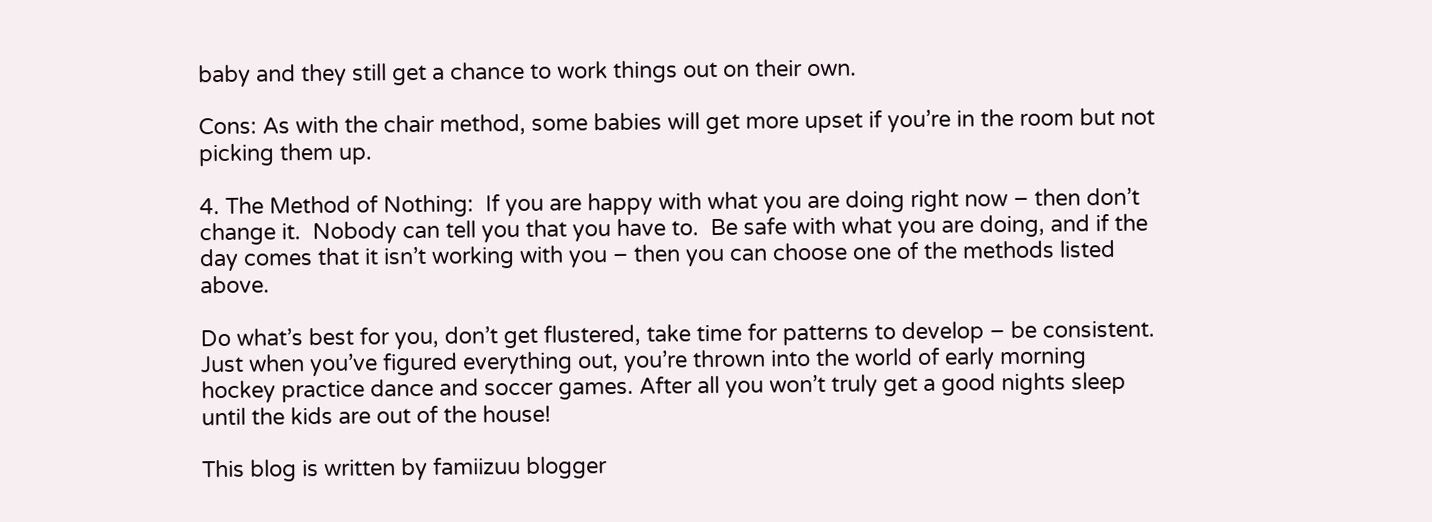baby and they still get a chance to work things out on their own.

Cons: As with the chair method, some babies will get more upset if you’re in the room but not picking them up.

4. The Method of Nothing:  If you are happy with what you are doing right now – then don’t change it.  Nobody can tell you that you have to.  Be safe with what you are doing, and if the day comes that it isn’t working with you – then you can choose one of the methods listed above.

Do what’s best for you, don’t get flustered, take time for patterns to develop – be consistent. Just when you’ve figured everything out, you’re thrown into the world of early morning hockey practice dance and soccer games. After all you won’t truly get a good nights sleep until the kids are out of the house!

This blog is written by famiizuu blogger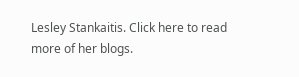Lesley Stankaitis. Click here to read more of her blogs.